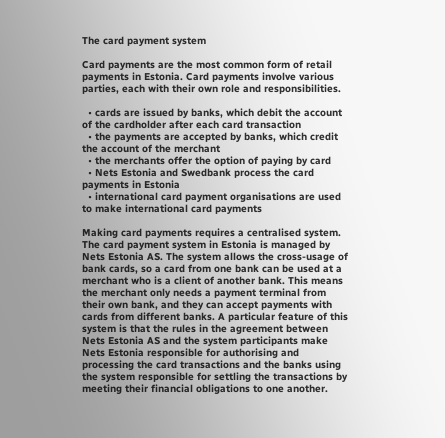The card payment system

Card payments are the most common form of retail payments in Estonia. Card payments involve various parties, each with their own role and responsibilities.

  • cards are issued by banks, which debit the account of the cardholder after each card transaction
  • the payments are accepted by banks, which credit the account of the merchant
  • the merchants offer the option of paying by card
  • Nets Estonia and Swedbank process the card payments in Estonia
  • international card payment organisations are used to make international card payments

Making card payments requires a centralised system. The card payment system in Estonia is managed by Nets Estonia AS. The system allows the cross-usage of bank cards, so a card from one bank can be used at a merchant who is a client of another bank. This means the merchant only needs a payment terminal from their own bank, and they can accept payments with cards from different banks. A particular feature of this system is that the rules in the agreement between Nets Estonia AS and the system participants make Nets Estonia responsible for authorising and processing the card transactions and the banks using the system responsible for settling the transactions by meeting their financial obligations to one another.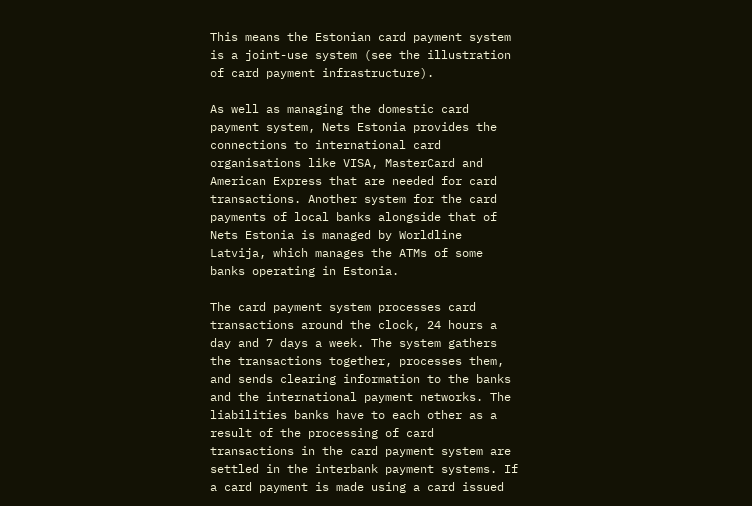This means the Estonian card payment system is a joint-use system (see the illustration of card payment infrastructure).

As well as managing the domestic card payment system, Nets Estonia provides the connections to international card organisations like VISA, MasterCard and American Express that are needed for card transactions. Another system for the card payments of local banks alongside that of Nets Estonia is managed by Worldline Latvija, which manages the ATMs of some banks operating in Estonia.

The card payment system processes card transactions around the clock, 24 hours a day and 7 days a week. The system gathers the transactions together, processes them, and sends clearing information to the banks and the international payment networks. The liabilities banks have to each other as a result of the processing of card transactions in the card payment system are settled in the interbank payment systems. If a card payment is made using a card issued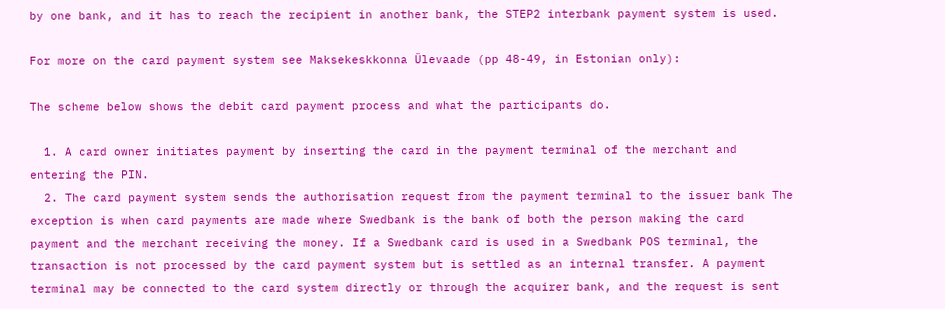by one bank, and it has to reach the recipient in another bank, the STEP2 interbank payment system is used.

For more on the card payment system see Maksekeskkonna Ülevaade (pp 48-49, in Estonian only):

The scheme below shows the debit card payment process and what the participants do.

  1. A card owner initiates payment by inserting the card in the payment terminal of the merchant and entering the PIN.
  2. The card payment system sends the authorisation request from the payment terminal to the issuer bank The exception is when card payments are made where Swedbank is the bank of both the person making the card payment and the merchant receiving the money. If a Swedbank card is used in a Swedbank POS terminal, the transaction is not processed by the card payment system but is settled as an internal transfer. A payment terminal may be connected to the card system directly or through the acquirer bank, and the request is sent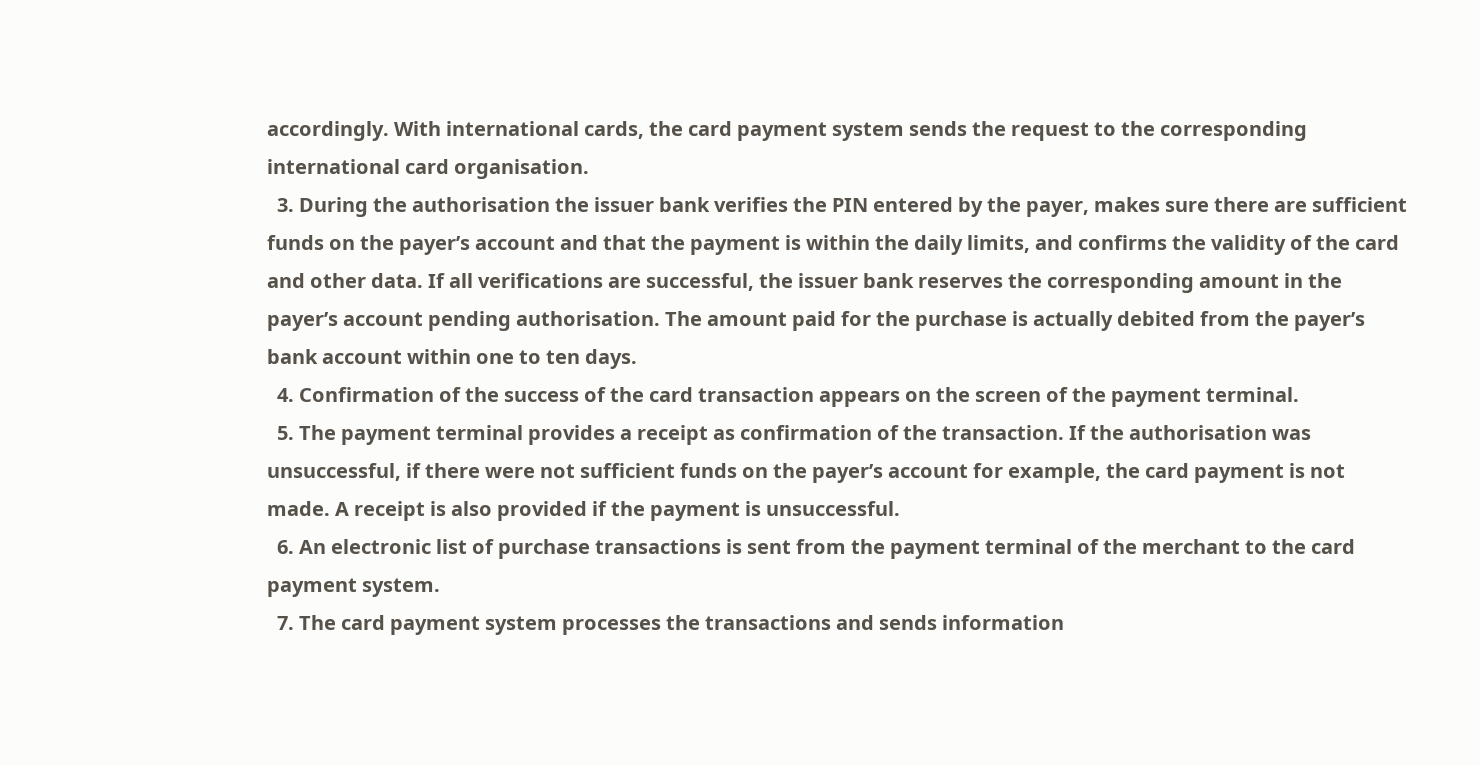accordingly. With international cards, the card payment system sends the request to the corresponding international card organisation.
  3. During the authorisation the issuer bank verifies the PIN entered by the payer, makes sure there are sufficient funds on the payer’s account and that the payment is within the daily limits, and confirms the validity of the card and other data. If all verifications are successful, the issuer bank reserves the corresponding amount in the payer’s account pending authorisation. The amount paid for the purchase is actually debited from the payer’s bank account within one to ten days.
  4. Confirmation of the success of the card transaction appears on the screen of the payment terminal.
  5. The payment terminal provides a receipt as confirmation of the transaction. If the authorisation was unsuccessful, if there were not sufficient funds on the payer’s account for example, the card payment is not made. A receipt is also provided if the payment is unsuccessful.
  6. An electronic list of purchase transactions is sent from the payment terminal of the merchant to the card payment system.
  7. The card payment system processes the transactions and sends information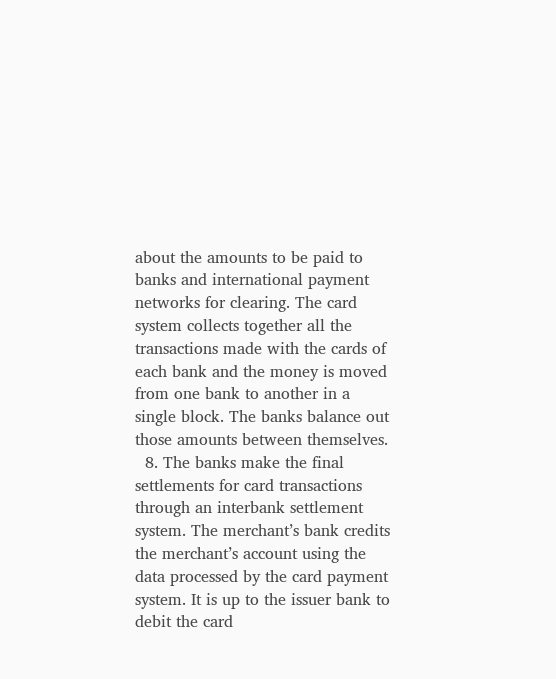about the amounts to be paid to banks and international payment networks for clearing. The card system collects together all the transactions made with the cards of each bank and the money is moved from one bank to another in a single block. The banks balance out those amounts between themselves.
  8. The banks make the final settlements for card transactions through an interbank settlement system. The merchant’s bank credits the merchant’s account using the data processed by the card payment system. It is up to the issuer bank to debit the card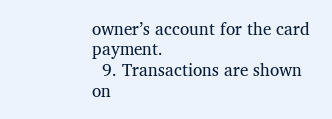owner’s account for the card payment.
  9. Transactions are shown on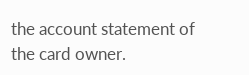the account statement of the card owner.